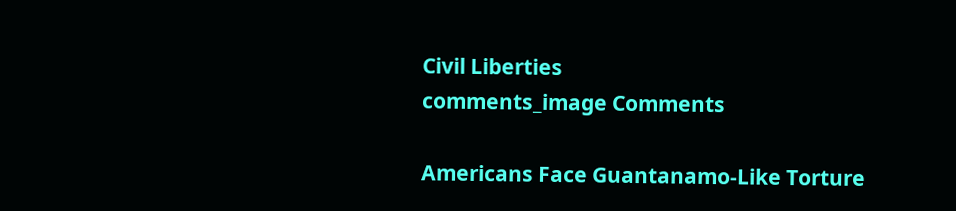Civil Liberties
comments_image Comments

Americans Face Guantanamo-Like Torture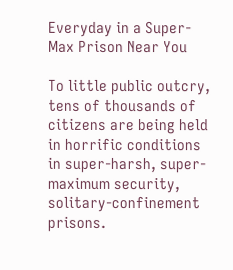Everyday in a Super-Max Prison Near You

To little public outcry, tens of thousands of citizens are being held in horrific conditions in super-harsh, super-maximum security, solitary-confinement prisons.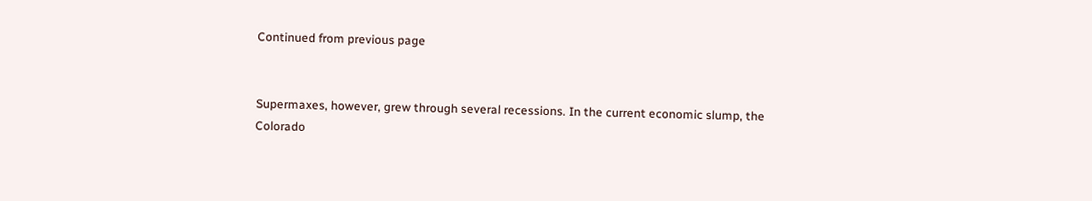Continued from previous page


Supermaxes, however, grew through several recessions. In the current economic slump, the Colorado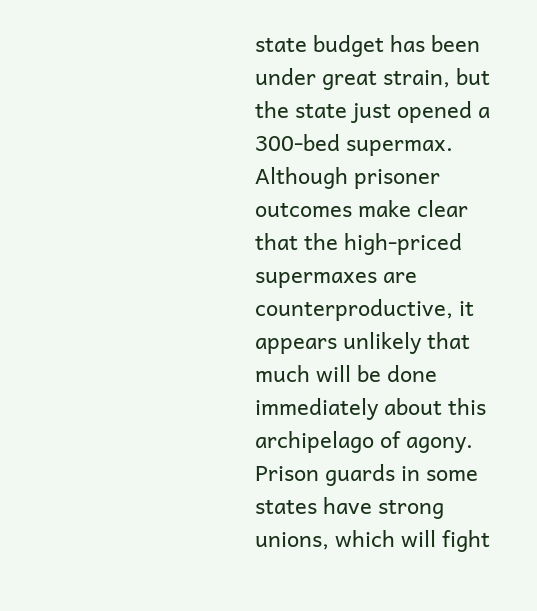state budget has been under great strain, but the state just opened a 300-bed supermax. Although prisoner outcomes make clear that the high-priced supermaxes are counterproductive, it appears unlikely that much will be done immediately about this archipelago of agony. Prison guards in some states have strong unions, which will fight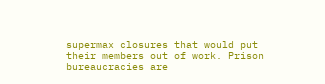supermax closures that would put their members out of work. Prison bureaucracies are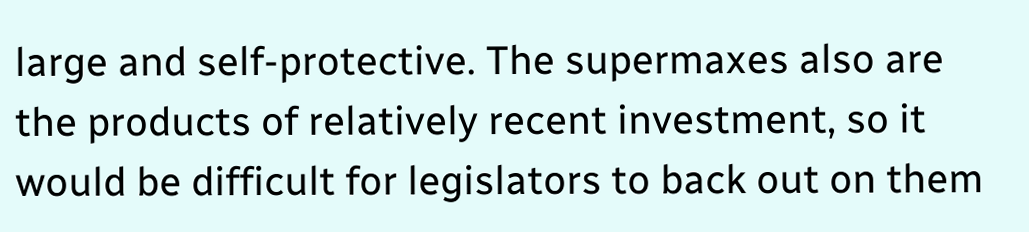large and self-protective. The supermaxes also are the products of relatively recent investment, so it would be difficult for legislators to back out on them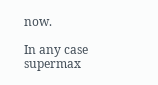now.

In any case supermax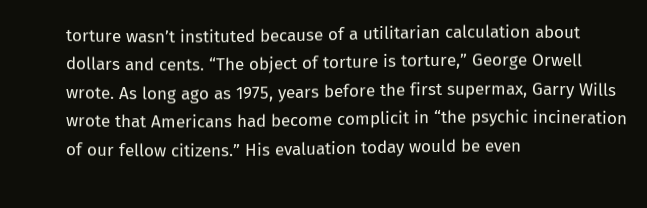torture wasn’t instituted because of a utilitarian calculation about dollars and cents. “The object of torture is torture,” George Orwell wrote. As long ago as 1975, years before the first supermax, Garry Wills wrote that Americans had become complicit in “the psychic incineration of our fellow citizens.” His evaluation today would be even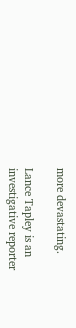more devastating.

Lance Tapley is an investigative reporter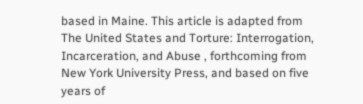based in Maine. This article is adapted from The United States and Torture: Interrogation, Incarceration, and Abuse , forthcoming from New York University Press, and based on five years of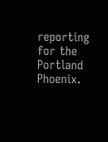reporting for the Portland Phoenix.